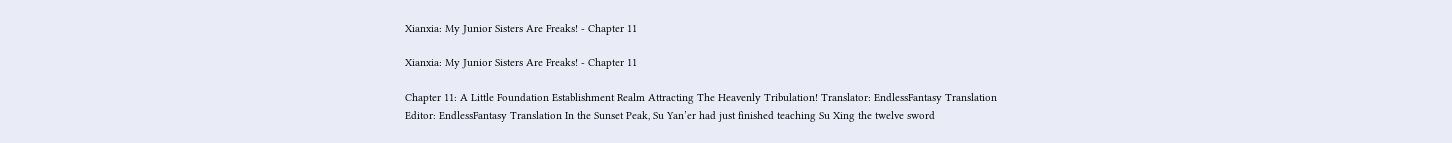Xianxia: My Junior Sisters Are Freaks! - Chapter 11

Xianxia: My Junior Sisters Are Freaks! - Chapter 11

Chapter 11: A Little Foundation Establishment Realm Attracting The Heavenly Tribulation! Translator: EndlessFantasy Translation  Editor: EndlessFantasy Translation In the Sunset Peak, Su Yan’er had just finished teaching Su Xing the twelve sword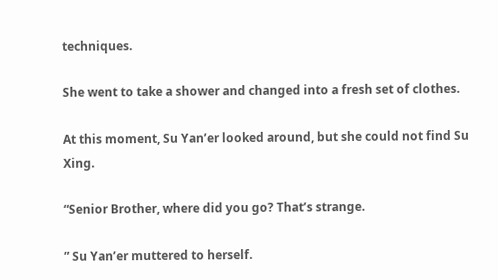techniques.

She went to take a shower and changed into a fresh set of clothes.

At this moment, Su Yan’er looked around, but she could not find Su Xing.

“Senior Brother, where did you go? That’s strange.

” Su Yan’er muttered to herself.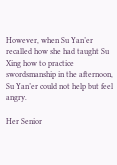However, when Su Yan’er recalled how she had taught Su Xing how to practice swordsmanship in the afternoon, Su Yan’er could not help but feel angry.

Her Senior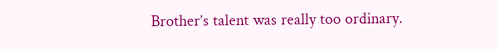Brother’s talent was really too ordinary.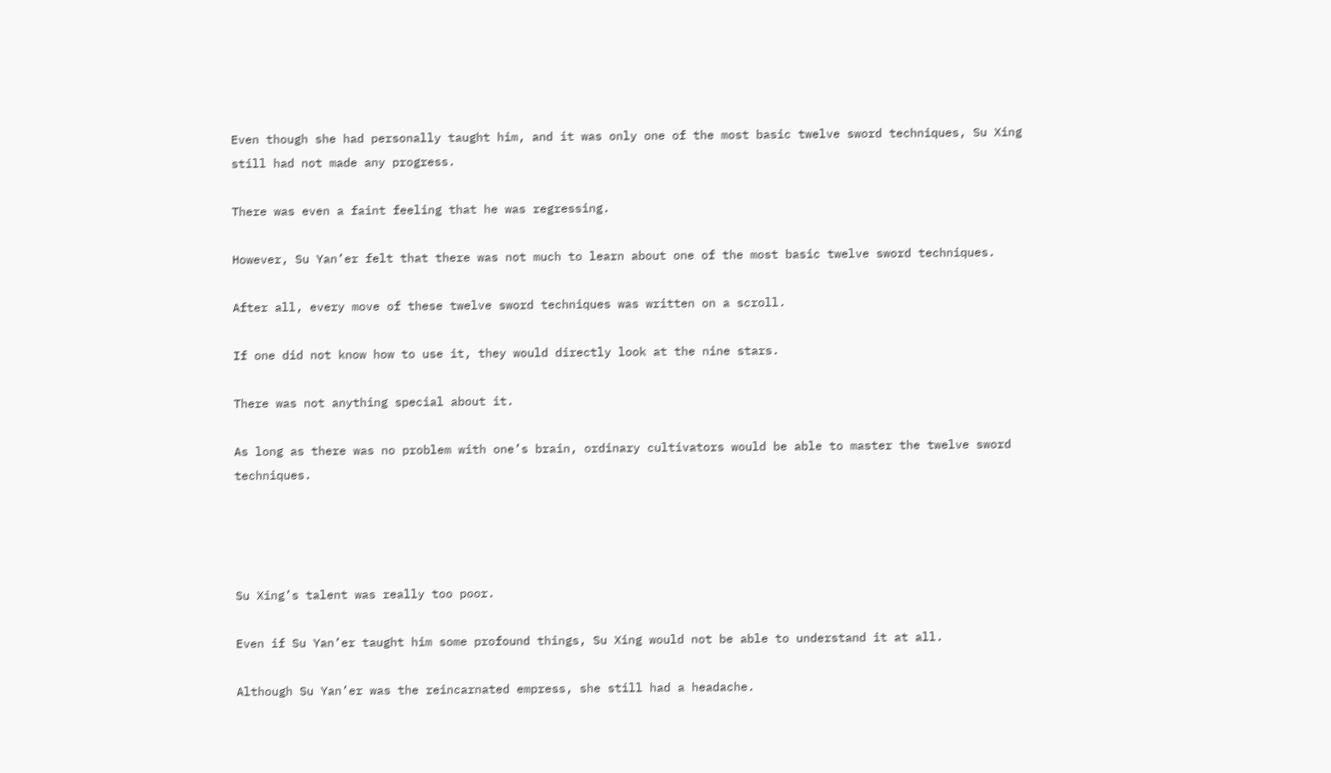Even though she had personally taught him, and it was only one of the most basic twelve sword techniques, Su Xing still had not made any progress.

There was even a faint feeling that he was regressing.

However, Su Yan’er felt that there was not much to learn about one of the most basic twelve sword techniques.

After all, every move of these twelve sword techniques was written on a scroll.

If one did not know how to use it, they would directly look at the nine stars.

There was not anything special about it.

As long as there was no problem with one’s brain, ordinary cultivators would be able to master the twelve sword techniques.




Su Xing’s talent was really too poor.

Even if Su Yan’er taught him some profound things, Su Xing would not be able to understand it at all.

Although Su Yan’er was the reincarnated empress, she still had a headache.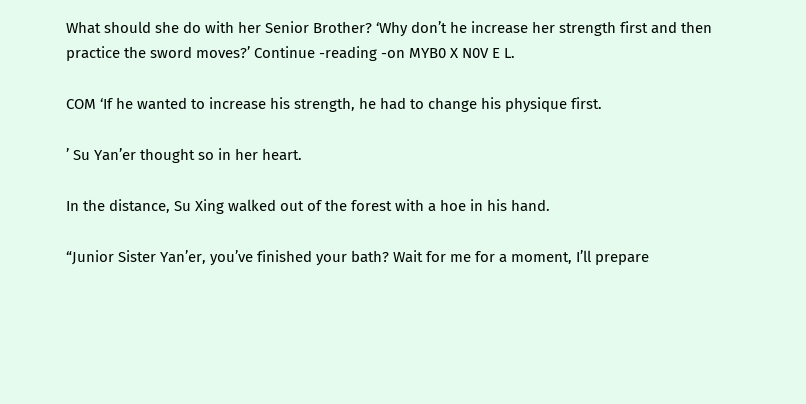What should she do with her Senior Brother? ‘Why don’t he increase her strength first and then practice the sword moves?’ Continue -reading -on MYB0 X N0V E L.

COM ‘If he wanted to increase his strength, he had to change his physique first.

’ Su Yan’er thought so in her heart.

In the distance, Su Xing walked out of the forest with a hoe in his hand.

“Junior Sister Yan’er, you’ve finished your bath? Wait for me for a moment, I’ll prepare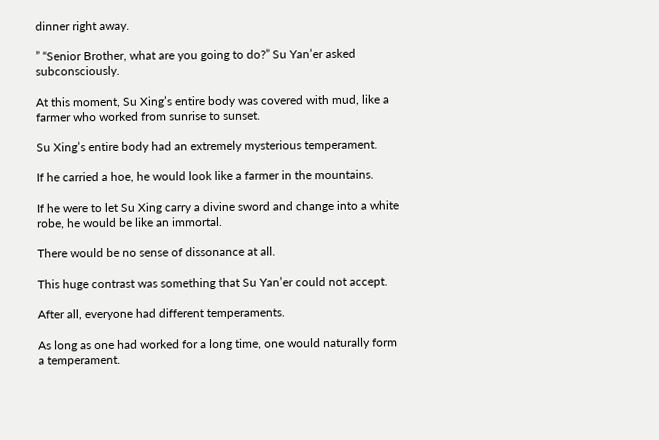dinner right away.

” “Senior Brother, what are you going to do?” Su Yan’er asked subconsciously.

At this moment, Su Xing’s entire body was covered with mud, like a farmer who worked from sunrise to sunset.

Su Xing’s entire body had an extremely mysterious temperament.

If he carried a hoe, he would look like a farmer in the mountains.

If he were to let Su Xing carry a divine sword and change into a white robe, he would be like an immortal.

There would be no sense of dissonance at all.

This huge contrast was something that Su Yan’er could not accept.

After all, everyone had different temperaments.

As long as one had worked for a long time, one would naturally form a temperament.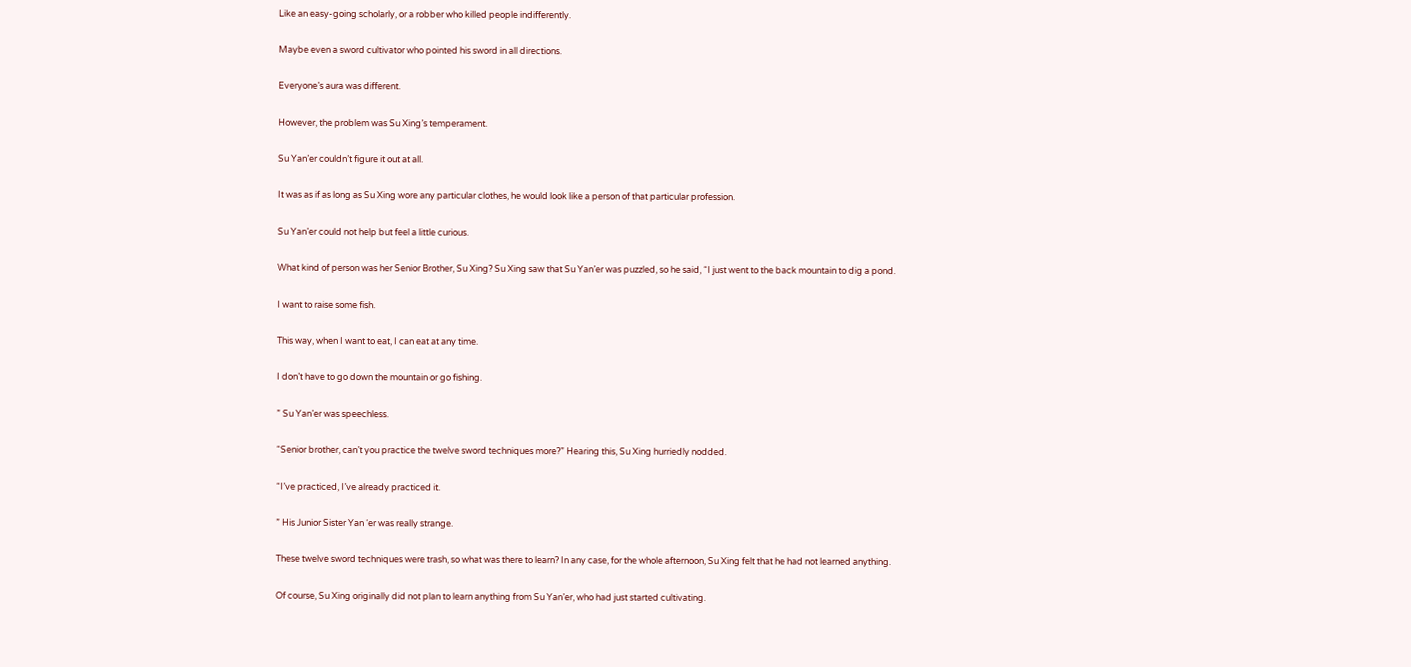Like an easy-going scholarly, or a robber who killed people indifferently.

Maybe even a sword cultivator who pointed his sword in all directions.

Everyone’s aura was different.

However, the problem was Su Xing’s temperament.

Su Yan’er couldn’t figure it out at all.

It was as if as long as Su Xing wore any particular clothes, he would look like a person of that particular profession.

Su Yan’er could not help but feel a little curious.

What kind of person was her Senior Brother, Su Xing? Su Xing saw that Su Yan’er was puzzled, so he said, “I just went to the back mountain to dig a pond.

I want to raise some fish.

This way, when I want to eat, I can eat at any time.

I don’t have to go down the mountain or go fishing.

” Su Yan’er was speechless.

“Senior brother, can’t you practice the twelve sword techniques more?” Hearing this, Su Xing hurriedly nodded.

“I’ve practiced, I’ve already practiced it.

” His Junior Sister Yan ‘er was really strange.

These twelve sword techniques were trash, so what was there to learn? In any case, for the whole afternoon, Su Xing felt that he had not learned anything.

Of course, Su Xing originally did not plan to learn anything from Su Yan’er, who had just started cultivating.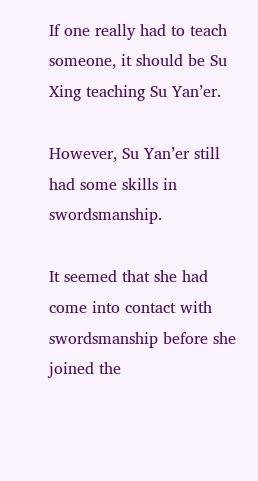If one really had to teach someone, it should be Su Xing teaching Su Yan’er.

However, Su Yan’er still had some skills in swordsmanship.

It seemed that she had come into contact with swordsmanship before she joined the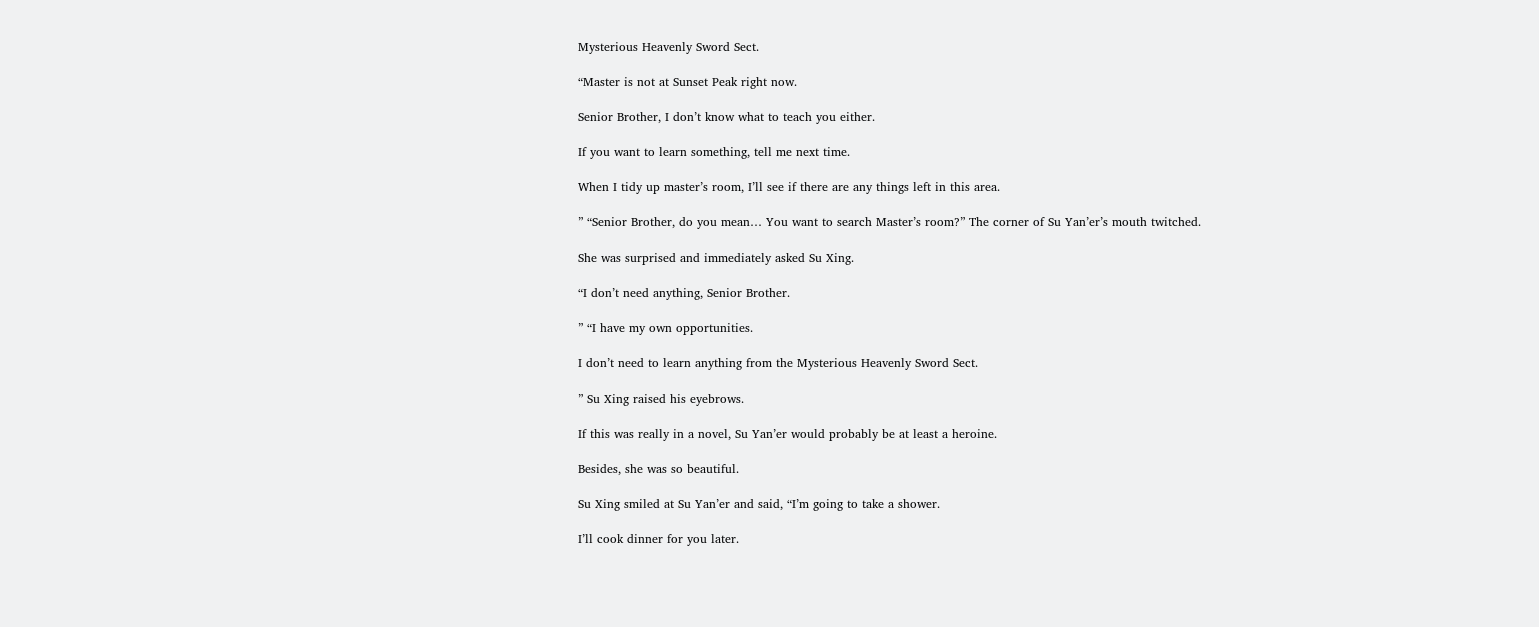Mysterious Heavenly Sword Sect.

“Master is not at Sunset Peak right now.

Senior Brother, I don’t know what to teach you either.

If you want to learn something, tell me next time.

When I tidy up master’s room, I’ll see if there are any things left in this area.

” “Senior Brother, do you mean… You want to search Master’s room?” The corner of Su Yan’er’s mouth twitched.

She was surprised and immediately asked Su Xing.

“I don’t need anything, Senior Brother.

” “I have my own opportunities.

I don’t need to learn anything from the Mysterious Heavenly Sword Sect.

” Su Xing raised his eyebrows.

If this was really in a novel, Su Yan’er would probably be at least a heroine.

Besides, she was so beautiful.

Su Xing smiled at Su Yan’er and said, “I’m going to take a shower.

I’ll cook dinner for you later.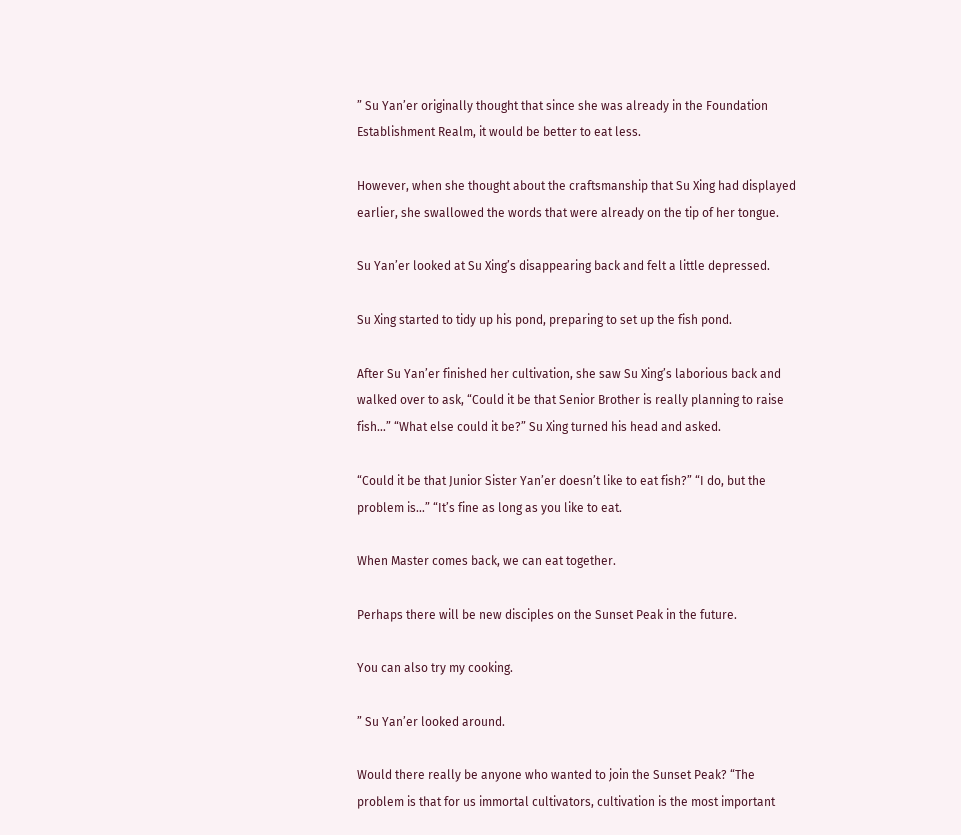” Su Yan’er originally thought that since she was already in the Foundation Establishment Realm, it would be better to eat less.

However, when she thought about the craftsmanship that Su Xing had displayed earlier, she swallowed the words that were already on the tip of her tongue.

Su Yan’er looked at Su Xing’s disappearing back and felt a little depressed.

Su Xing started to tidy up his pond, preparing to set up the fish pond.

After Su Yan’er finished her cultivation, she saw Su Xing’s laborious back and walked over to ask, “Could it be that Senior Brother is really planning to raise fish…” “What else could it be?” Su Xing turned his head and asked.

“Could it be that Junior Sister Yan’er doesn’t like to eat fish?” “I do, but the problem is…” “It’s fine as long as you like to eat.

When Master comes back, we can eat together.

Perhaps there will be new disciples on the Sunset Peak in the future.

You can also try my cooking.

” Su Yan’er looked around.

Would there really be anyone who wanted to join the Sunset Peak? “The problem is that for us immortal cultivators, cultivation is the most important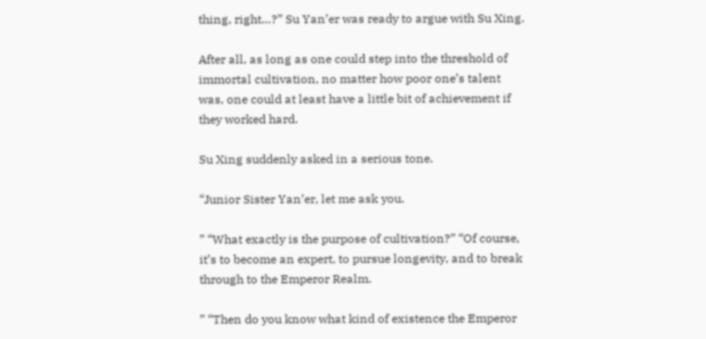thing, right…?” Su Yan’er was ready to argue with Su Xing.

After all, as long as one could step into the threshold of immortal cultivation, no matter how poor one’s talent was, one could at least have a little bit of achievement if they worked hard.

Su Xing suddenly asked in a serious tone.

“Junior Sister Yan’er, let me ask you.

” “What exactly is the purpose of cultivation?” “Of course, it’s to become an expert, to pursue longevity, and to break through to the Emperor Realm.

” “Then do you know what kind of existence the Emperor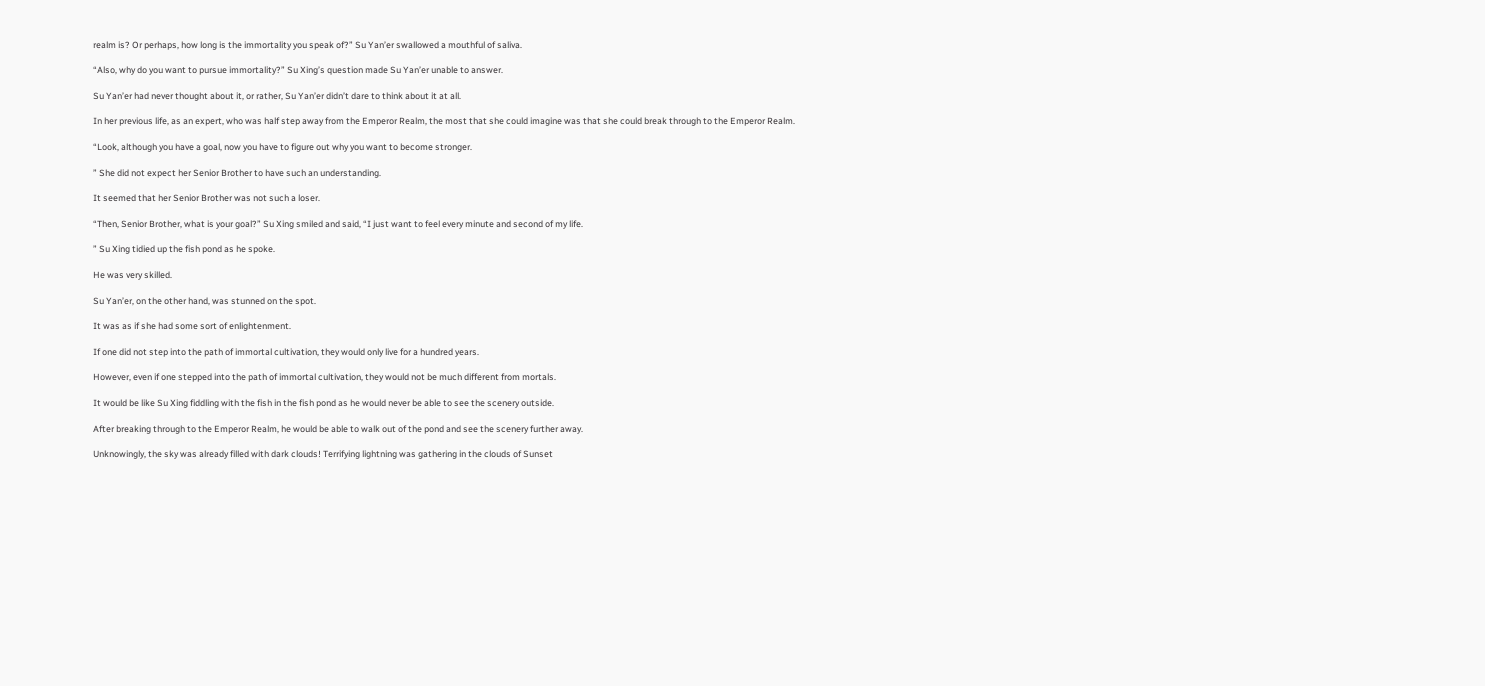realm is? Or perhaps, how long is the immortality you speak of?” Su Yan’er swallowed a mouthful of saliva.

“Also, why do you want to pursue immortality?” Su Xing’s question made Su Yan’er unable to answer.

Su Yan’er had never thought about it, or rather, Su Yan’er didn’t dare to think about it at all.

In her previous life, as an expert, who was half step away from the Emperor Realm, the most that she could imagine was that she could break through to the Emperor Realm.

“Look, although you have a goal, now you have to figure out why you want to become stronger.

” She did not expect her Senior Brother to have such an understanding.

It seemed that her Senior Brother was not such a loser.

“Then, Senior Brother, what is your goal?” Su Xing smiled and said, “I just want to feel every minute and second of my life.

” Su Xing tidied up the fish pond as he spoke.

He was very skilled.

Su Yan’er, on the other hand, was stunned on the spot.

It was as if she had some sort of enlightenment.

If one did not step into the path of immortal cultivation, they would only live for a hundred years.

However, even if one stepped into the path of immortal cultivation, they would not be much different from mortals.

It would be like Su Xing fiddling with the fish in the fish pond as he would never be able to see the scenery outside.

After breaking through to the Emperor Realm, he would be able to walk out of the pond and see the scenery further away.

Unknowingly, the sky was already filled with dark clouds! Terrifying lightning was gathering in the clouds of Sunset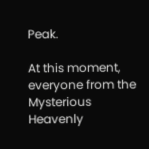Peak.

At this moment, everyone from the Mysterious Heavenly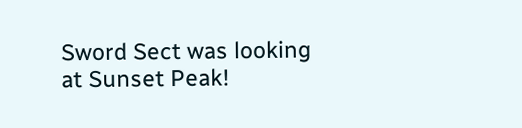Sword Sect was looking at Sunset Peak!